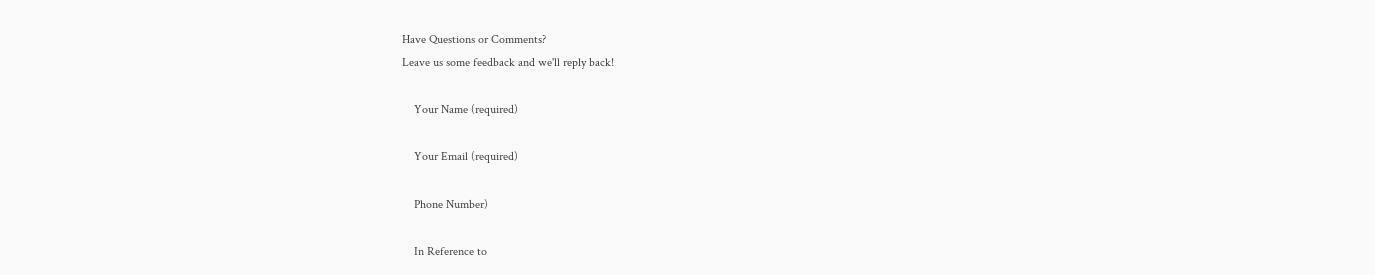Have Questions or Comments?
Leave us some feedback and we'll reply back!

    Your Name (required)

    Your Email (required)

    Phone Number)

    In Reference to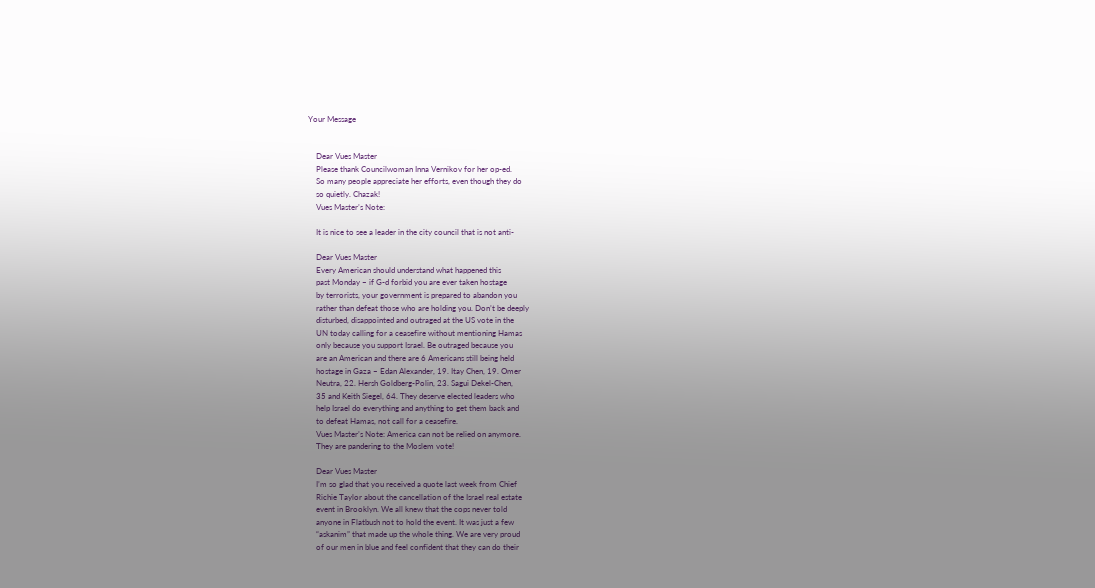Your Message


    Dear Vues Master
    Please thank Councilwoman Inna Vernikov for her op-ed.
    So many people appreciate her efforts, even though they do
    so quietly. Chazak!
    Vues Master’s Note:

    It is nice to see a leader in the city council that is not anti-

    Dear Vues Master
    Every American should understand what happened this
    past Monday – if G-d forbid you are ever taken hostage
    by terrorists, your government is prepared to abandon you
    rather than defeat those who are holding you. Don’t be deeply
    disturbed, disappointed and outraged at the US vote in the
    UN today calling for a ceasefire without mentioning Hamas
    only because you support Israel. Be outraged because you
    are an American and there are 6 Americans still being held
    hostage in Gaza – Edan Alexander, 19. Itay Chen, 19. Omer
    Neutra, 22. Hersh Goldberg-Polin, 23. Sagui Dekel-Chen,
    35 and Keith Siegel, 64. They deserve elected leaders who
    help Israel do everything and anything to get them back and
    to defeat Hamas, not call for a ceasefire.
    Vues Master’s Note: America can not be relied on anymore.
    They are pandering to the Moslem vote!

    Dear Vues Master
    I’m so glad that you received a quote last week from Chief
    Richie Taylor about the cancellation of the Israel real estate
    event in Brooklyn. We all knew that the cops never told
    anyone in Flatbush not to hold the event. It was just a few
    “askanim” that made up the whole thing. We are very proud
    of our men in blue and feel confident that they can do their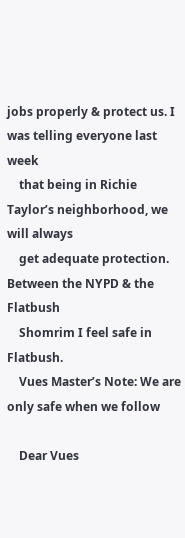jobs properly & protect us. I was telling everyone last week
    that being in Richie Taylor’s neighborhood, we will always
    get adequate protection. Between the NYPD & the Flatbush
    Shomrim I feel safe in Flatbush.
    Vues Master’s Note: We are only safe when we follow

    Dear Vues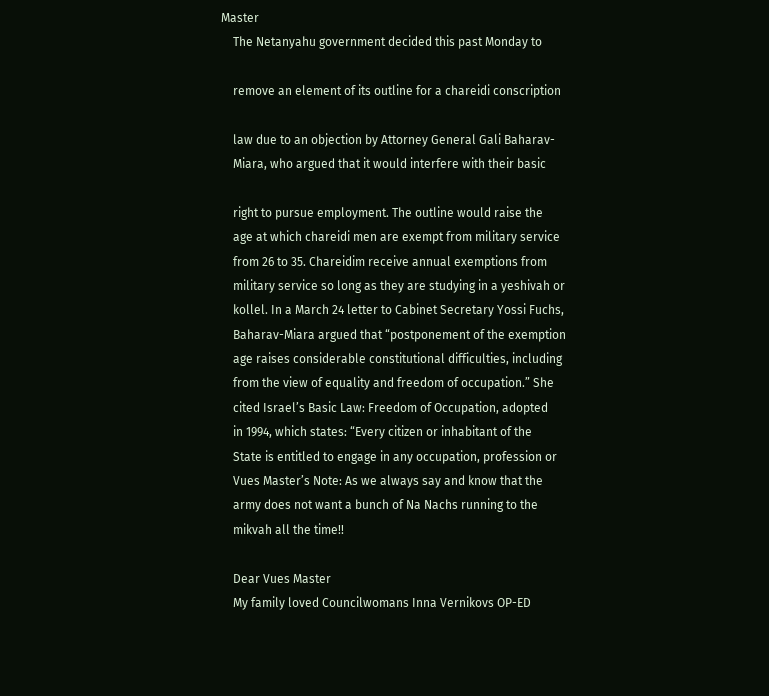Master
    The Netanyahu government decided this past Monday to

    remove an element of its outline for a chareidi conscription

    law due to an objection by Attorney General Gali Baharav-
    Miara, who argued that it would interfere with their basic

    right to pursue employment. The outline would raise the
    age at which chareidi men are exempt from military service
    from 26 to 35. Chareidim receive annual exemptions from
    military service so long as they are studying in a yeshivah or
    kollel. In a March 24 letter to Cabinet Secretary Yossi Fuchs,
    Baharav-Miara argued that “postponement of the exemption
    age raises considerable constitutional difficulties, including
    from the view of equality and freedom of occupation.” She
    cited Israel’s Basic Law: Freedom of Occupation, adopted
    in 1994, which states: “Every citizen or inhabitant of the
    State is entitled to engage in any occupation, profession or
    Vues Master’s Note: As we always say and know that the
    army does not want a bunch of Na Nachs running to the
    mikvah all the time!!

    Dear Vues Master
    My family loved Councilwomans Inna Vernikovs OP-ED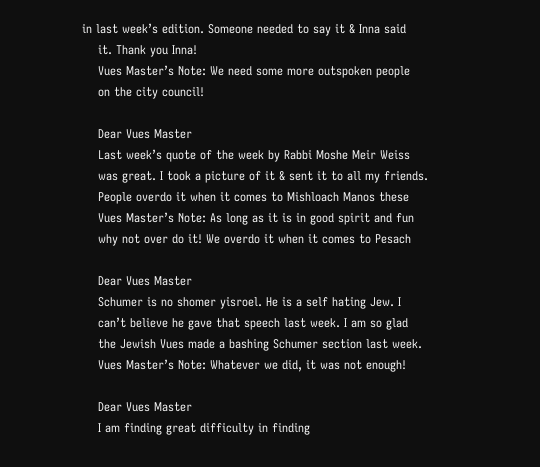in last week’s edition. Someone needed to say it & Inna said
    it. Thank you Inna!
    Vues Master’s Note: We need some more outspoken people
    on the city council!

    Dear Vues Master
    Last week’s quote of the week by Rabbi Moshe Meir Weiss
    was great. I took a picture of it & sent it to all my friends.
    People overdo it when it comes to Mishloach Manos these
    Vues Master’s Note: As long as it is in good spirit and fun
    why not over do it! We overdo it when it comes to Pesach

    Dear Vues Master
    Schumer is no shomer yisroel. He is a self hating Jew. I
    can’t believe he gave that speech last week. I am so glad
    the Jewish Vues made a bashing Schumer section last week.
    Vues Master’s Note: Whatever we did, it was not enough!

    Dear Vues Master
    I am finding great difficulty in finding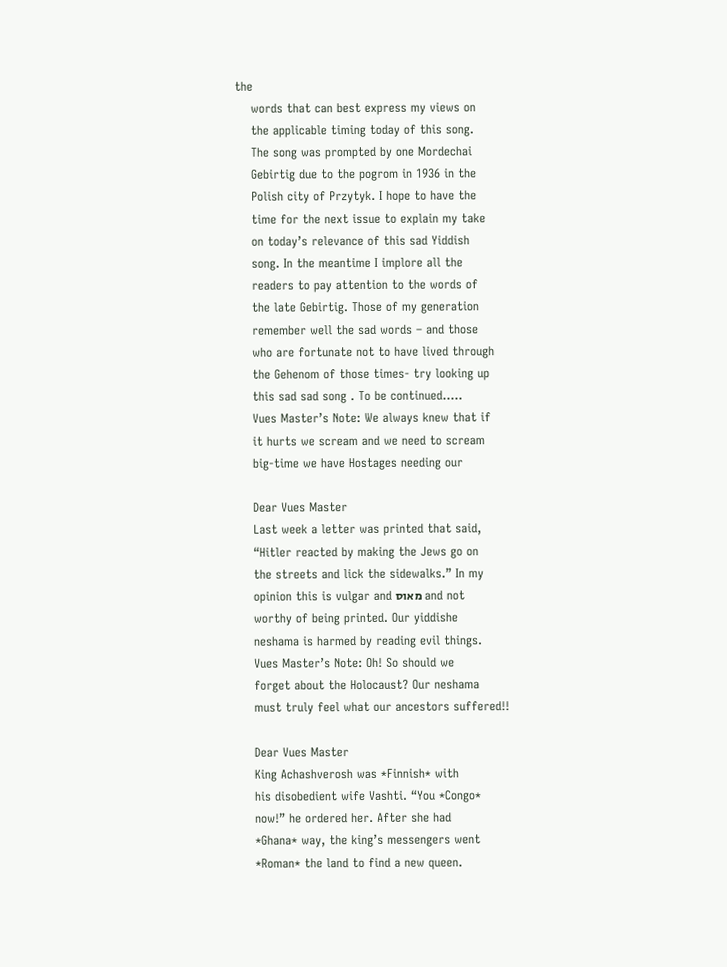the
    words that can best express my views on
    the applicable timing today of this song.
    The song was prompted by one Mordechai
    Gebirtig due to the pogrom in 1936 in the
    Polish city of Przytyk. I hope to have the
    time for the next issue to explain my take
    on today’s relevance of this sad Yiddish
    song. In the meantime I implore all the
    readers to pay attention to the words of
    the late Gebirtig. Those of my generation
    remember well the sad words – and those
    who are fortunate not to have lived through
    the Gehenom of those times- try looking up
    this sad sad song . To be continued…..
    Vues Master’s Note: We always knew that if
    it hurts we scream and we need to scream
    big-time we have Hostages needing our

    Dear Vues Master
    Last week a letter was printed that said,
    “Hitler reacted by making the Jews go on
    the streets and lick the sidewalks.” In my
    opinion this is vulgar and מאוס and not
    worthy of being printed. Our yiddishe
    neshama is harmed by reading evil things.
    Vues Master’s Note: Oh! So should we
    forget about the Holocaust? Our neshama
    must truly feel what our ancestors suffered!!

    Dear Vues Master
    King Achashverosh was *Finnish* with
    his disobedient wife Vashti. “You *Congo*
    now!” he ordered her. After she had
    *Ghana* way, the king’s messengers went
    *Roman* the land to find a new queen.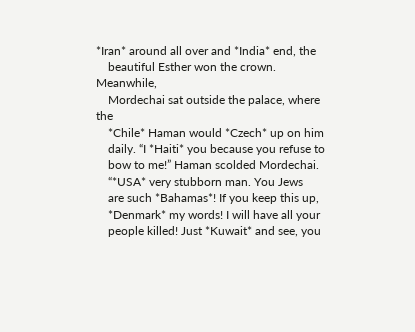*Iran* around all over and *India* end, the
    beautiful Esther won the crown. Meanwhile,
    Mordechai sat outside the palace, where the
    *Chile* Haman would *Czech* up on him
    daily. “I *Haiti* you because you refuse to
    bow to me!” Haman scolded Mordechai.
    “*USA* very stubborn man. You Jews
    are such *Bahamas*! If you keep this up,
    *Denmark* my words! I will have all your
    people killed! Just *Kuwait* and see, you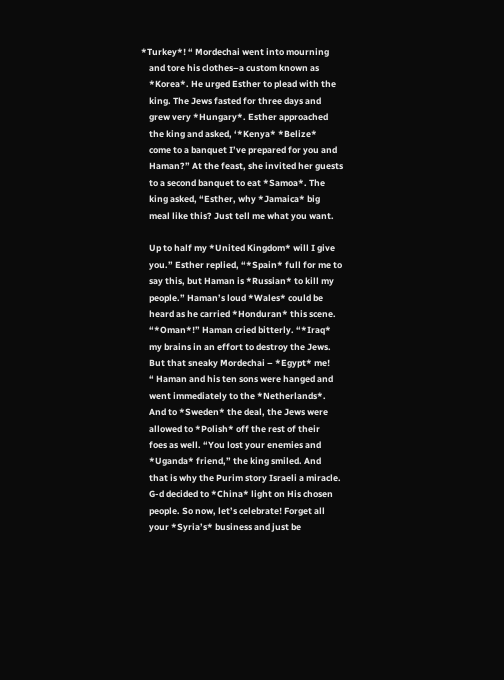*Turkey*! “ Mordechai went into mourning
    and tore his clothes–a custom known as
    *Korea*. He urged Esther to plead with the
    king. The Jews fasted for three days and
    grew very *Hungary*. Esther approached
    the king and asked, ‘*Kenya* *Belize*
    come to a banquet I’ve prepared for you and
    Haman?” At the feast, she invited her guests
    to a second banquet to eat *Samoa*. The
    king asked, “Esther, why *Jamaica* big
    meal like this? Just tell me what you want.

    Up to half my *United Kingdom* will I give
    you.” Esther replied, “*Spain* full for me to
    say this, but Haman is *Russian* to kill my
    people.” Haman’s loud *Wales* could be
    heard as he carried *Honduran* this scene.
    “*Oman*!” Haman cried bitterly. “*Iraq*
    my brains in an effort to destroy the Jews.
    But that sneaky Mordechai – *Egypt* me!
    “ Haman and his ten sons were hanged and
    went immediately to the *Netherlands*.
    And to *Sweden* the deal, the Jews were
    allowed to *Polish* off the rest of their
    foes as well. “You lost your enemies and
    *Uganda* friend,” the king smiled. And
    that is why the Purim story Israeli a miracle.
    G-d decided to *China* light on His chosen
    people. So now, let’s celebrate! Forget all
    your *Syria’s* business and just be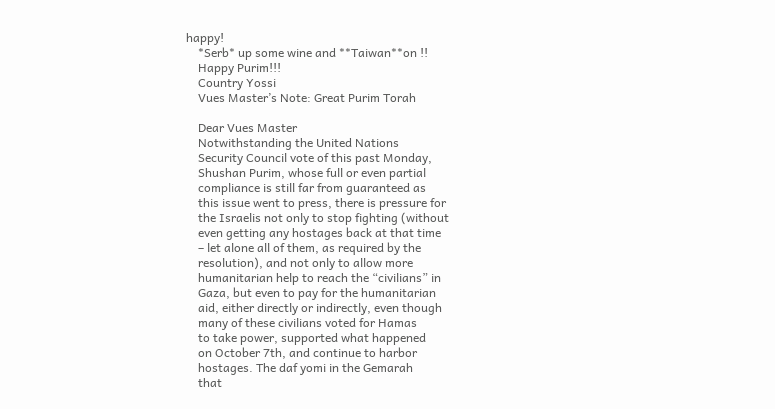happy!
    *Serb* up some wine and **Taiwan**on !!
    Happy Purim!!!
    Country Yossi
    Vues Master’s Note: Great Purim Torah

    Dear Vues Master
    Notwithstanding the United Nations
    Security Council vote of this past Monday,
    Shushan Purim, whose full or even partial
    compliance is still far from guaranteed as
    this issue went to press, there is pressure for
    the Israelis not only to stop fighting (without
    even getting any hostages back at that time
    – let alone all of them, as required by the
    resolution), and not only to allow more
    humanitarian help to reach the “civilians” in
    Gaza, but even to pay for the humanitarian
    aid, either directly or indirectly, even though
    many of these civilians voted for Hamas
    to take power, supported what happened
    on October 7th, and continue to harbor
    hostages. The daf yomi in the Gemarah
    that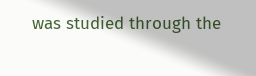was studied through the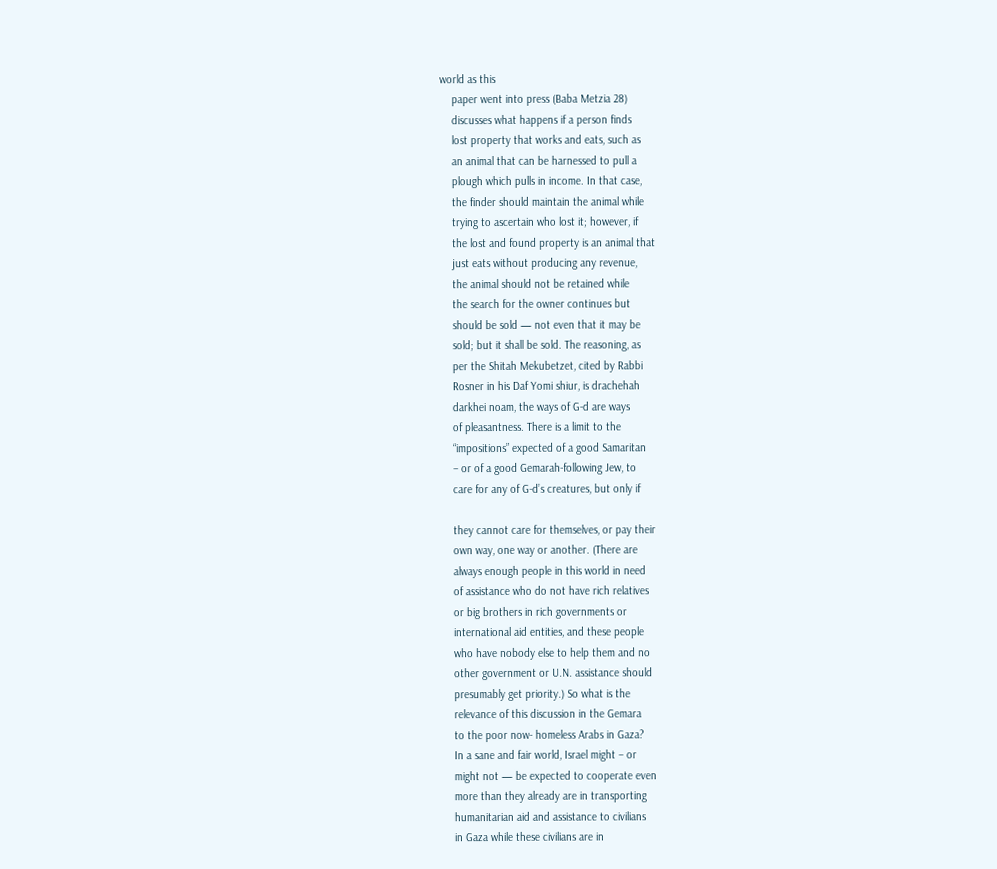world as this
    paper went into press (Baba Metzia 28)
    discusses what happens if a person finds
    lost property that works and eats, such as
    an animal that can be harnessed to pull a
    plough which pulls in income. In that case,
    the finder should maintain the animal while
    trying to ascertain who lost it; however, if
    the lost and found property is an animal that
    just eats without producing any revenue,
    the animal should not be retained while
    the search for the owner continues but
    should be sold — not even that it may be
    sold; but it shall be sold. The reasoning, as
    per the Shitah Mekubetzet, cited by Rabbi
    Rosner in his Daf Yomi shiur, is drachehah
    darkhei noam, the ways of G-d are ways
    of pleasantness. There is a limit to the
    “impositions” expected of a good Samaritan
    – or of a good Gemarah-following Jew, to
    care for any of G-d’s creatures, but only if

    they cannot care for themselves, or pay their
    own way, one way or another. (There are
    always enough people in this world in need
    of assistance who do not have rich relatives
    or big brothers in rich governments or
    international aid entities, and these people
    who have nobody else to help them and no
    other government or U.N. assistance should
    presumably get priority.) So what is the
    relevance of this discussion in the Gemara
    to the poor now- homeless Arabs in Gaza?
    In a sane and fair world, Israel might – or
    might not — be expected to cooperate even
    more than they already are in transporting
    humanitarian aid and assistance to civilians
    in Gaza while these civilians are in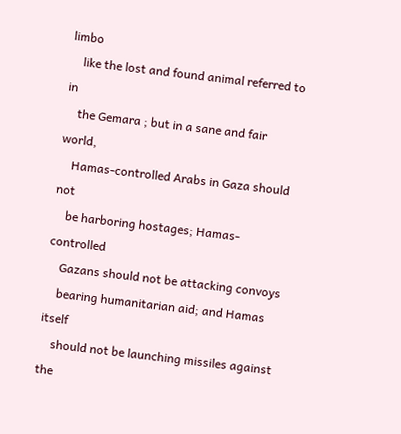limbo
    like the lost and found animal referred to in
    the Gemara ; but in a sane and fair world,
    Hamas-controlled Arabs in Gaza should not
    be harboring hostages; Hamas-controlled
    Gazans should not be attacking convoys
    bearing humanitarian aid; and Hamas itself
    should not be launching missiles against the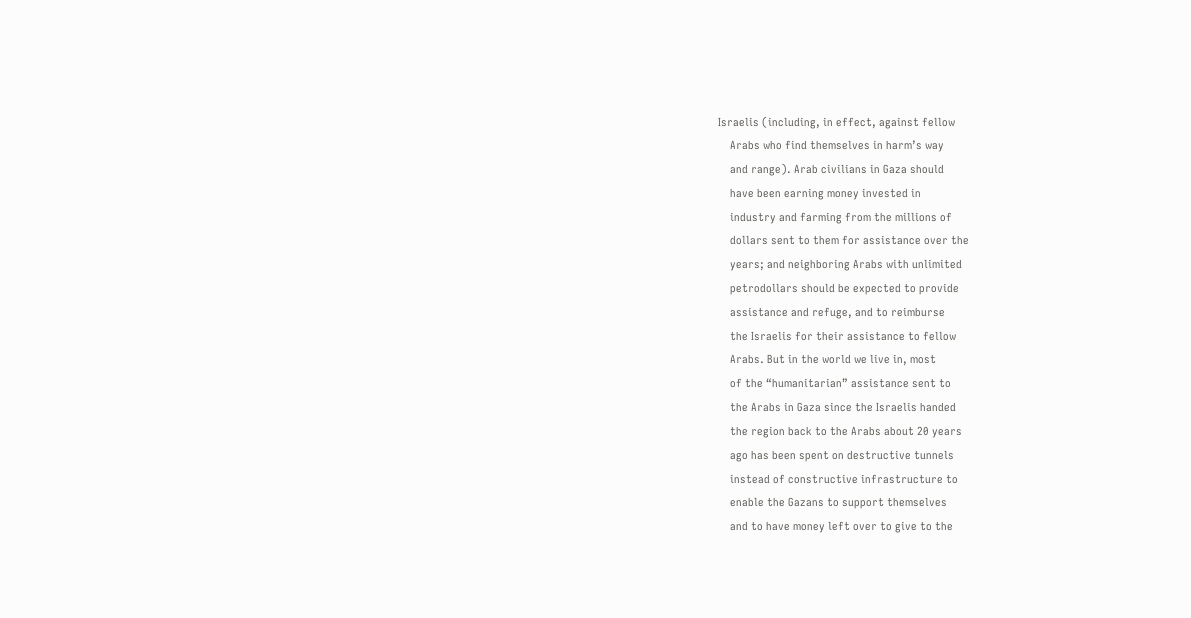Israelis (including, in effect, against fellow
    Arabs who find themselves in harm’s way
    and range). Arab civilians in Gaza should
    have been earning money invested in
    industry and farming from the millions of
    dollars sent to them for assistance over the
    years; and neighboring Arabs with unlimited
    petrodollars should be expected to provide
    assistance and refuge, and to reimburse
    the Israelis for their assistance to fellow
    Arabs. But in the world we live in, most
    of the “humanitarian” assistance sent to
    the Arabs in Gaza since the Israelis handed
    the region back to the Arabs about 20 years
    ago has been spent on destructive tunnels
    instead of constructive infrastructure to
    enable the Gazans to support themselves
    and to have money left over to give to the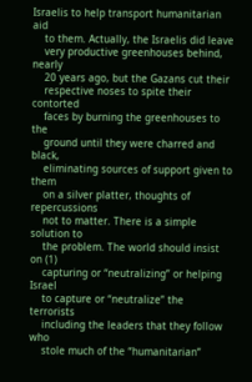Israelis to help transport humanitarian aid
    to them. Actually, the Israelis did leave
    very productive greenhouses behind, nearly
    20 years ago, but the Gazans cut their
    respective noses to spite their contorted
    faces by burning the greenhouses to the
    ground until they were charred and black,
    eliminating sources of support given to them
    on a silver platter, thoughts of repercussions
    not to matter. There is a simple solution to
    the problem. The world should insist on (1)
    capturing or “neutralizing” or helping Israel
    to capture or “neutralize” the terrorists
    including the leaders that they follow who
    stole much of the “humanitarian”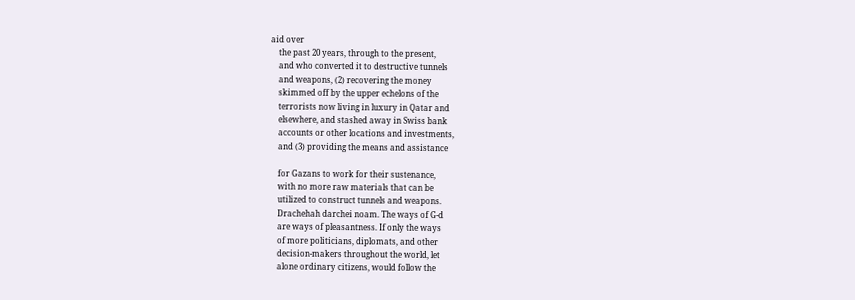aid over
    the past 20 years, through to the present,
    and who converted it to destructive tunnels
    and weapons, (2) recovering the money
    skimmed off by the upper echelons of the
    terrorists now living in luxury in Qatar and
    elsewhere, and stashed away in Swiss bank
    accounts or other locations and investments,
    and (3) providing the means and assistance

    for Gazans to work for their sustenance,
    with no more raw materials that can be
    utilized to construct tunnels and weapons.
    Drachehah darchei noam. The ways of G-d
    are ways of pleasantness. If only the ways
    of more politicians, diplomats, and other
    decision-makers throughout the world, let
    alone ordinary citizens, would follow the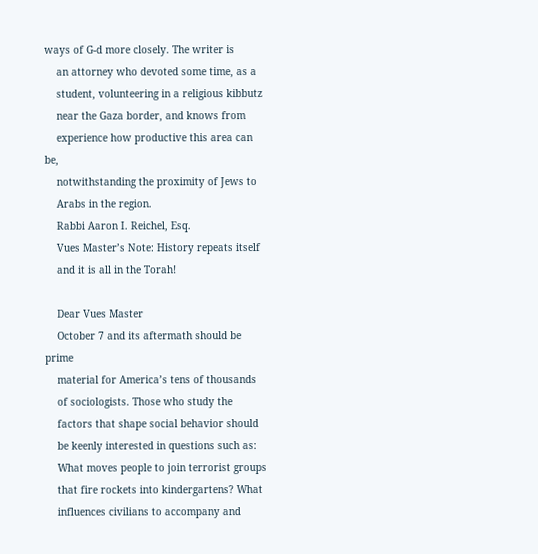ways of G-d more closely. The writer is
    an attorney who devoted some time, as a
    student, volunteering in a religious kibbutz
    near the Gaza border, and knows from
    experience how productive this area can be,
    notwithstanding the proximity of Jews to
    Arabs in the region.
    Rabbi Aaron I. Reichel, Esq.
    Vues Master’s Note: History repeats itself
    and it is all in the Torah!

    Dear Vues Master
    October 7 and its aftermath should be prime
    material for America’s tens of thousands
    of sociologists. Those who study the
    factors that shape social behavior should
    be keenly interested in questions such as:
    What moves people to join terrorist groups
    that fire rockets into kindergartens? What
    influences civilians to accompany and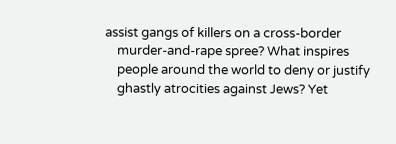assist gangs of killers on a cross-border
    murder-and-rape spree? What inspires
    people around the world to deny or justify
    ghastly atrocities against Jews? Yet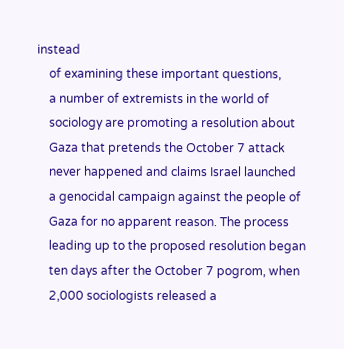instead
    of examining these important questions,
    a number of extremists in the world of
    sociology are promoting a resolution about
    Gaza that pretends the October 7 attack
    never happened and claims Israel launched
    a genocidal campaign against the people of
    Gaza for no apparent reason. The process
    leading up to the proposed resolution began
    ten days after the October 7 pogrom, when
    2,000 sociologists released a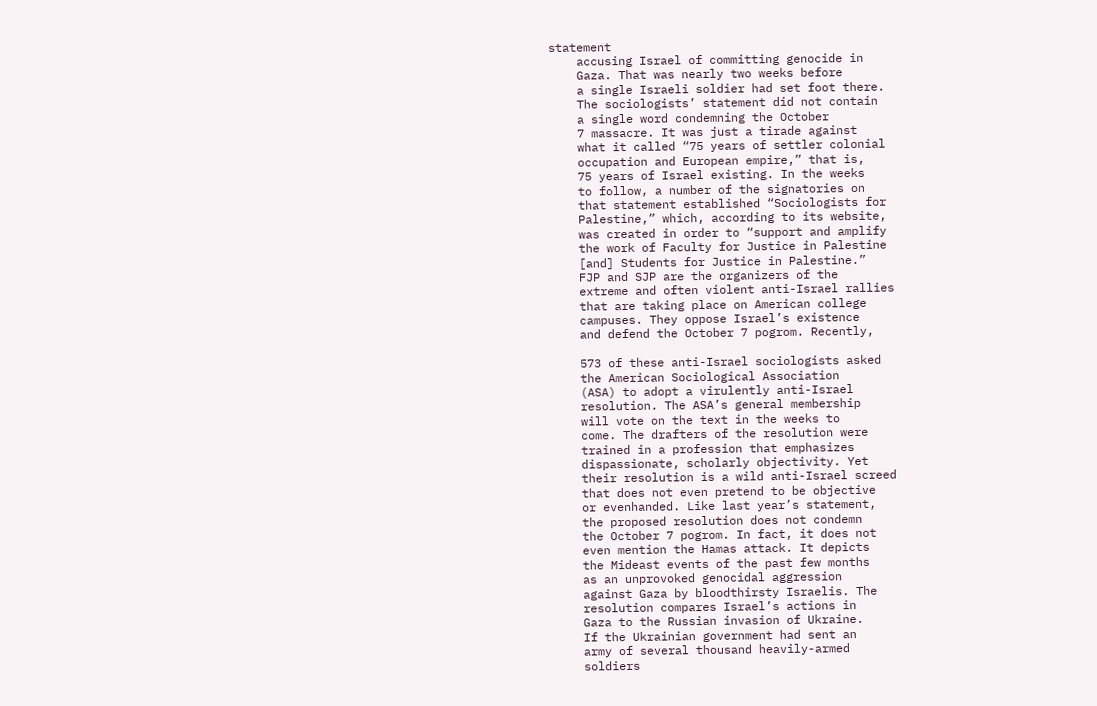statement
    accusing Israel of committing genocide in
    Gaza. That was nearly two weeks before
    a single Israeli soldier had set foot there.
    The sociologists’ statement did not contain
    a single word condemning the October
    7 massacre. It was just a tirade against
    what it called “75 years of settler colonial
    occupation and European empire,” that is,
    75 years of Israel existing. In the weeks
    to follow, a number of the signatories on
    that statement established “Sociologists for
    Palestine,” which, according to its website,
    was created in order to “support and amplify
    the work of Faculty for Justice in Palestine
    [and] Students for Justice in Palestine.”
    FJP and SJP are the organizers of the
    extreme and often violent anti-Israel rallies
    that are taking place on American college
    campuses. They oppose Israel’s existence
    and defend the October 7 pogrom. Recently,

    573 of these anti-Israel sociologists asked
    the American Sociological Association
    (ASA) to adopt a virulently anti-Israel
    resolution. The ASA’s general membership
    will vote on the text in the weeks to
    come. The drafters of the resolution were
    trained in a profession that emphasizes
    dispassionate, scholarly objectivity. Yet
    their resolution is a wild anti-Israel screed
    that does not even pretend to be objective
    or evenhanded. Like last year’s statement,
    the proposed resolution does not condemn
    the October 7 pogrom. In fact, it does not
    even mention the Hamas attack. It depicts
    the Mideast events of the past few months
    as an unprovoked genocidal aggression
    against Gaza by bloodthirsty Israelis. The
    resolution compares Israel’s actions in
    Gaza to the Russian invasion of Ukraine.
    If the Ukrainian government had sent an
    army of several thousand heavily-armed
    soldiers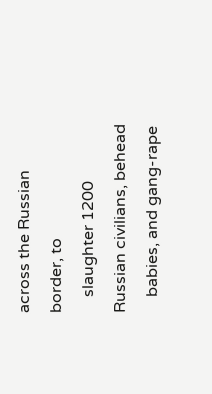across the Russian border, to
    slaughter 1200 Russian civilians, behead
    babies, and gang-rape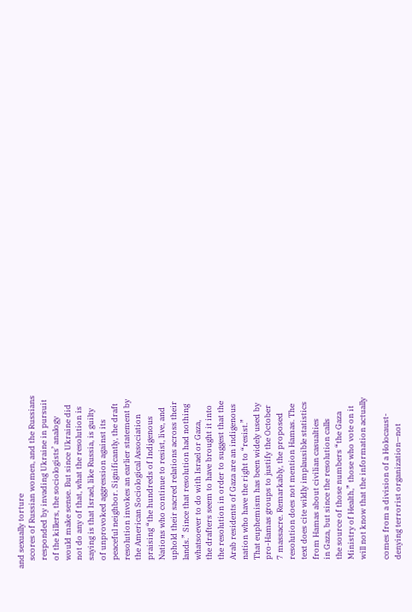and sexually torture
    scores of Russian women, and the Russians
    responded by invading Ukraine in pursuit
    of the killers, the sociologists’ analogy
    would make sense. But since Ukraine did
    not do any of that, what the resolution is
    saying is that Israel, like Russia, is guilty
    of unprovoked aggression against its
    peaceful neighbor. Significantly, the draft
    resolution invokes an earlier statement by
    the American Sociological Association
    praising “the hundreds of Indigenous
    Nations who continue to resist, live, and
    uphold their sacred relations across their
    lands.” Since that resolution had nothing
    whatsoever to do with Israel or Gaza,
    the drafters seem to have brought it into
    the resolution in order to suggest that the
    Arab residents of Gaza are an indigenous
    nation who have the right to “resist.”
    That euphemism has been widely used by
    pro-Hamas groups to justify the October
    7 massacre. Remarkably, the proposed
    resolution does not mention Hamas. The
    text does cite wildly implausible statistics
    from Hamas about civilian casualties
    in Gaza, but since the resolution calls
    the source of those numbers “the Gaza
    Ministry of Health,” those who vote on it
    will not know that the information actually

    comes from a division of a Holocaust-
    denying terrorist organization—not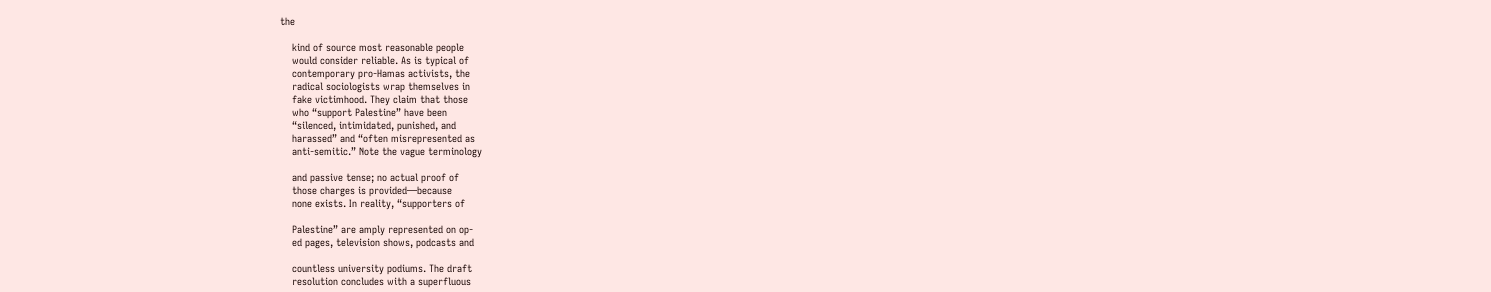the

    kind of source most reasonable people
    would consider reliable. As is typical of
    contemporary pro-Hamas activists, the
    radical sociologists wrap themselves in
    fake victimhood. They claim that those
    who “support Palestine” have been
    “silenced, intimidated, punished, and
    harassed” and “often misrepresented as
    anti-semitic.” Note the vague terminology

    and passive tense; no actual proof of
    those charges is provided—because
    none exists. In reality, “supporters of

    Palestine” are amply represented on op-
    ed pages, television shows, podcasts and

    countless university podiums. The draft
    resolution concludes with a superfluous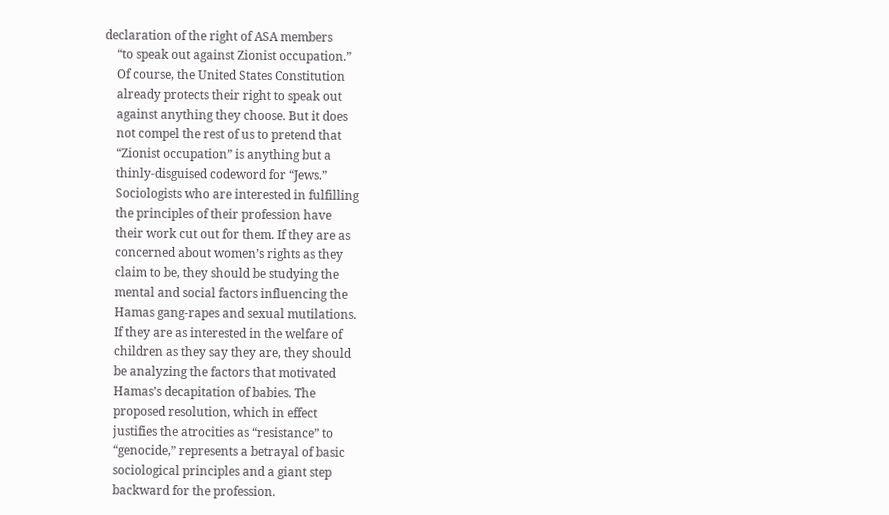declaration of the right of ASA members
    “to speak out against Zionist occupation.”
    Of course, the United States Constitution
    already protects their right to speak out
    against anything they choose. But it does
    not compel the rest of us to pretend that
    “Zionist occupation” is anything but a
    thinly-disguised codeword for “Jews.”
    Sociologists who are interested in fulfilling
    the principles of their profession have
    their work cut out for them. If they are as
    concerned about women’s rights as they
    claim to be, they should be studying the
    mental and social factors influencing the
    Hamas gang-rapes and sexual mutilations.
    If they are as interested in the welfare of
    children as they say they are, they should
    be analyzing the factors that motivated
    Hamas’s decapitation of babies. The
    proposed resolution, which in effect
    justifies the atrocities as “resistance” to
    “genocide,” represents a betrayal of basic
    sociological principles and a giant step
    backward for the profession.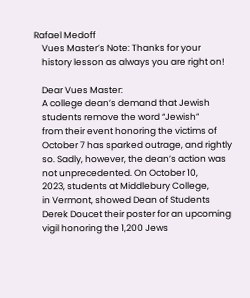Rafael Medoff
    Vues Master’s Note: Thanks for your
    history lesson as always you are right on!

    Dear Vues Master:
    A college dean’s demand that Jewish
    students remove the word “Jewish”
    from their event honoring the victims of
    October 7 has sparked outrage, and rightly
    so. Sadly, however, the dean’s action was
    not unprecedented. On October 10,
    2023, students at Middlebury College,
    in Vermont, showed Dean of Students
    Derek Doucet their poster for an upcoming
    vigil honoring the 1,200 Jews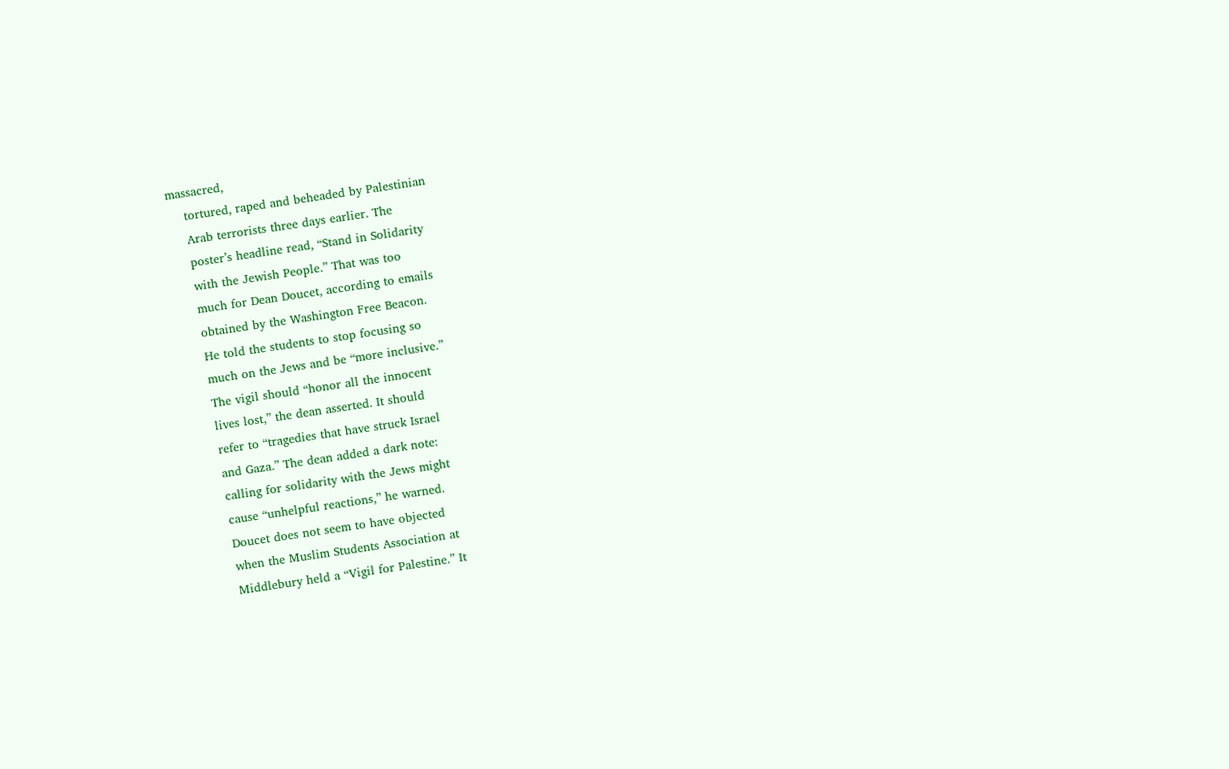massacred,
    tortured, raped and beheaded by Palestinian
    Arab terrorists three days earlier. The
    poster’s headline read, “Stand in Solidarity
    with the Jewish People.” That was too
    much for Dean Doucet, according to emails
    obtained by the Washington Free Beacon.
    He told the students to stop focusing so
    much on the Jews and be “more inclusive.”
    The vigil should “honor all the innocent
    lives lost,” the dean asserted. It should
    refer to “tragedies that have struck Israel
    and Gaza.” The dean added a dark note:
    calling for solidarity with the Jews might
    cause “unhelpful reactions,” he warned.
    Doucet does not seem to have objected
    when the Muslim Students Association at
    Middlebury held a “Vigil for Palestine.” It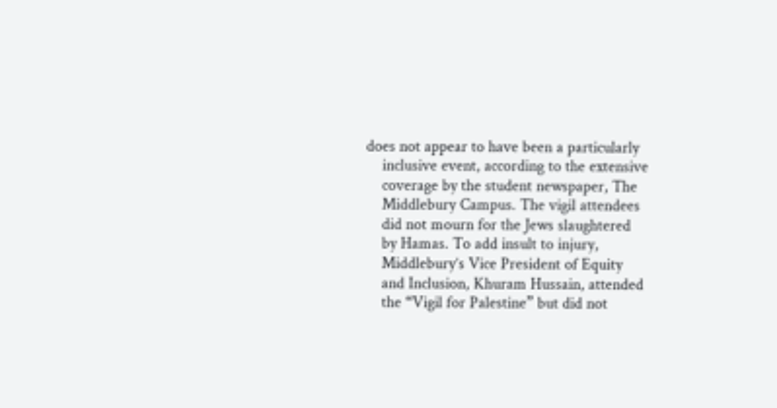does not appear to have been a particularly
    inclusive event, according to the extensive
    coverage by the student newspaper, The
    Middlebury Campus. The vigil attendees
    did not mourn for the Jews slaughtered
    by Hamas. To add insult to injury,
    Middlebury’s Vice President of Equity
    and Inclusion, Khuram Hussain, attended
    the “Vigil for Palestine” but did not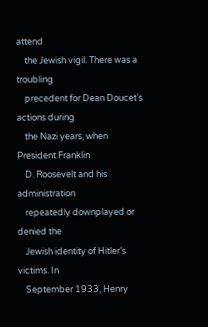attend
    the Jewish vigil. There was a troubling
    precedent for Dean Doucet’s actions during
    the Nazi years, when President Franklin
    D. Roosevelt and his administration
    repeatedly downplayed or denied the
    Jewish identity of Hitler’s victims. In
    September 1933, Henry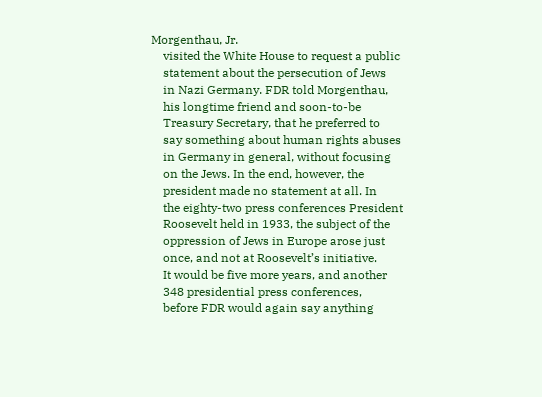Morgenthau, Jr.
    visited the White House to request a public
    statement about the persecution of Jews
    in Nazi Germany. FDR told Morgenthau,
    his longtime friend and soon-to-be
    Treasury Secretary, that he preferred to
    say something about human rights abuses
    in Germany in general, without focusing
    on the Jews. In the end, however, the
    president made no statement at all. In
    the eighty-two press conferences President
    Roosevelt held in 1933, the subject of the
    oppression of Jews in Europe arose just
    once, and not at Roosevelt’s initiative.
    It would be five more years, and another
    348 presidential press conferences,
    before FDR would again say anything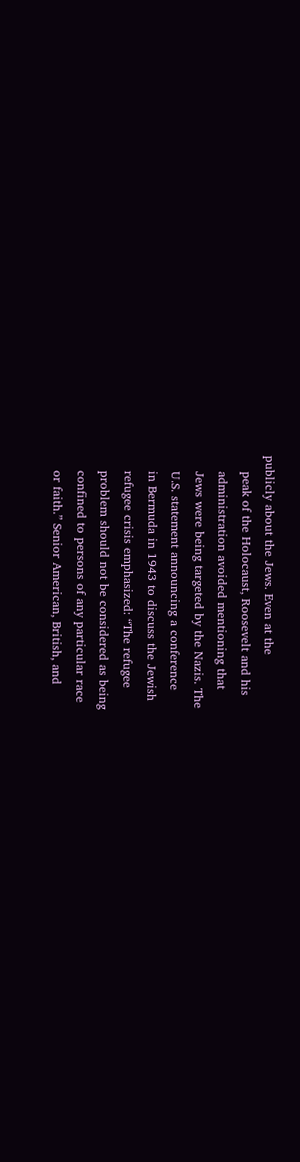publicly about the Jews. Even at the
    peak of the Holocaust, Roosevelt and his
    administration avoided mentioning that
    Jews were being targeted by the Nazis. The
    U.S. statement announcing a conference
    in Bermuda in 1943 to discuss the Jewish
    refugee crisis emphasized: “The refugee
    problem should not be considered as being
    confined to persons of any particular race
    or faith.” Senior American, British, and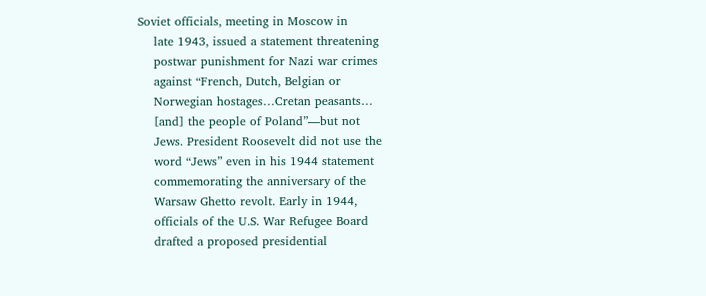Soviet officials, meeting in Moscow in
    late 1943, issued a statement threatening
    postwar punishment for Nazi war crimes
    against “French, Dutch, Belgian or
    Norwegian hostages…Cretan peasants…
    [and] the people of Poland”—but not
    Jews. President Roosevelt did not use the
    word “Jews” even in his 1944 statement
    commemorating the anniversary of the
    Warsaw Ghetto revolt. Early in 1944,
    officials of the U.S. War Refugee Board
    drafted a proposed presidential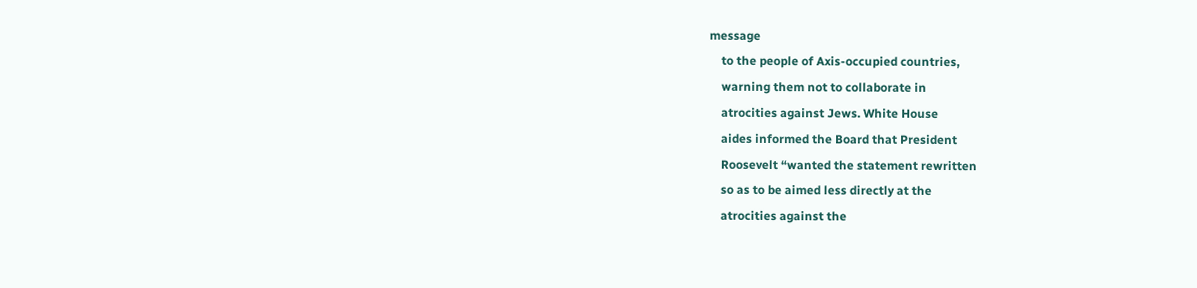message
    to the people of Axis-occupied countries,
    warning them not to collaborate in
    atrocities against Jews. White House
    aides informed the Board that President
    Roosevelt “wanted the statement rewritten
    so as to be aimed less directly at the
    atrocities against the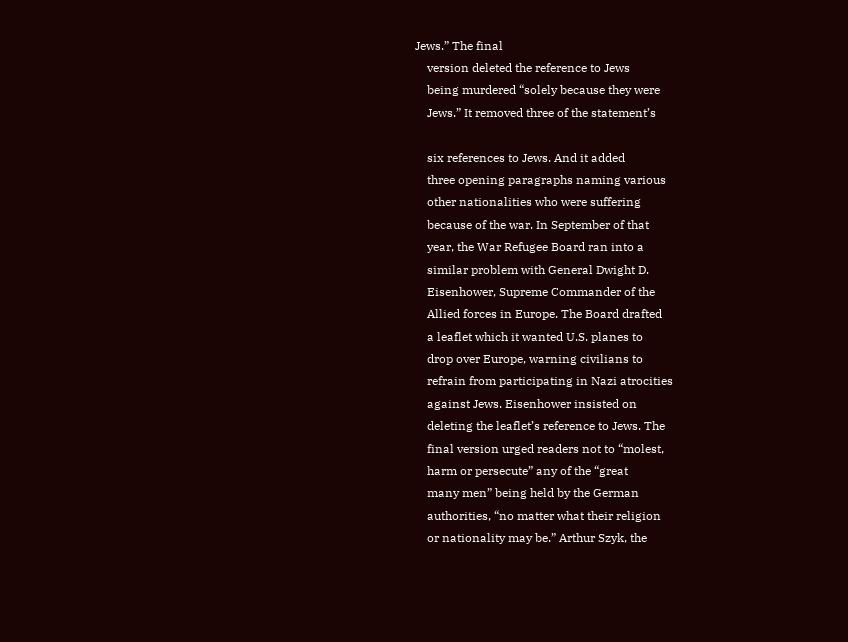Jews.” The final
    version deleted the reference to Jews
    being murdered “solely because they were
    Jews.” It removed three of the statement’s

    six references to Jews. And it added
    three opening paragraphs naming various
    other nationalities who were suffering
    because of the war. In September of that
    year, the War Refugee Board ran into a
    similar problem with General Dwight D.
    Eisenhower, Supreme Commander of the
    Allied forces in Europe. The Board drafted
    a leaflet which it wanted U.S. planes to
    drop over Europe, warning civilians to
    refrain from participating in Nazi atrocities
    against Jews. Eisenhower insisted on
    deleting the leaflet’s reference to Jews. The
    final version urged readers not to “molest,
    harm or persecute” any of the “great
    many men” being held by the German
    authorities, “no matter what their religion
    or nationality may be.” Arthur Szyk, the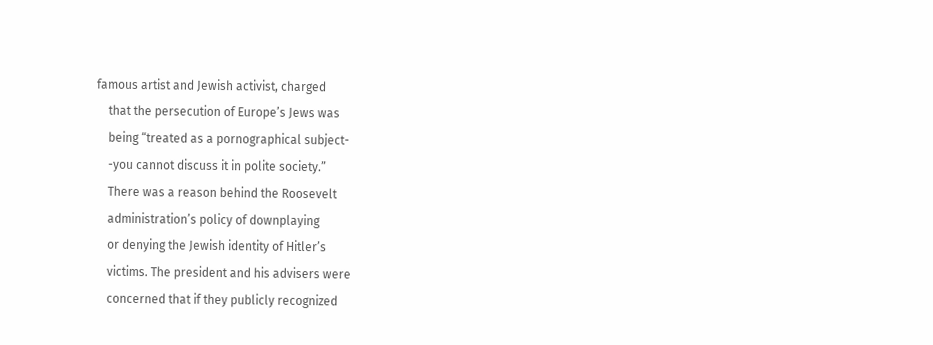famous artist and Jewish activist, charged
    that the persecution of Europe’s Jews was
    being “treated as a pornographical subject-
    -you cannot discuss it in polite society.”
    There was a reason behind the Roosevelt
    administration’s policy of downplaying
    or denying the Jewish identity of Hitler’s
    victims. The president and his advisers were
    concerned that if they publicly recognized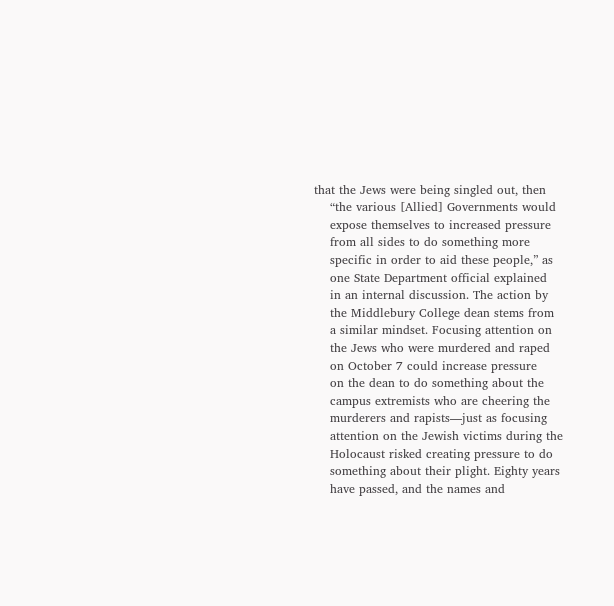that the Jews were being singled out, then
    “the various [Allied] Governments would
    expose themselves to increased pressure
    from all sides to do something more
    specific in order to aid these people,” as
    one State Department official explained
    in an internal discussion. The action by
    the Middlebury College dean stems from
    a similar mindset. Focusing attention on
    the Jews who were murdered and raped
    on October 7 could increase pressure
    on the dean to do something about the
    campus extremists who are cheering the
    murderers and rapists—just as focusing
    attention on the Jewish victims during the
    Holocaust risked creating pressure to do
    something about their plight. Eighty years
    have passed, and the names and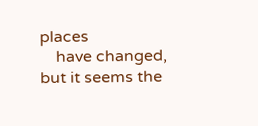places
    have changed, but it seems the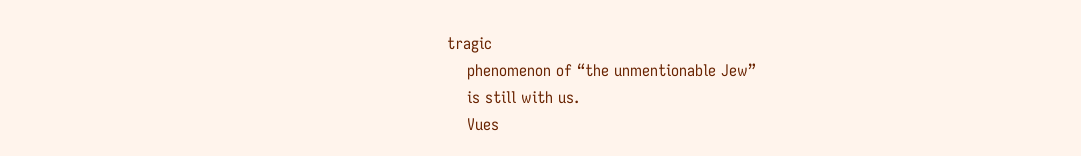tragic
    phenomenon of “the unmentionable Jew”
    is still with us.
    Vues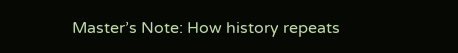Master’s Note: How history repeats